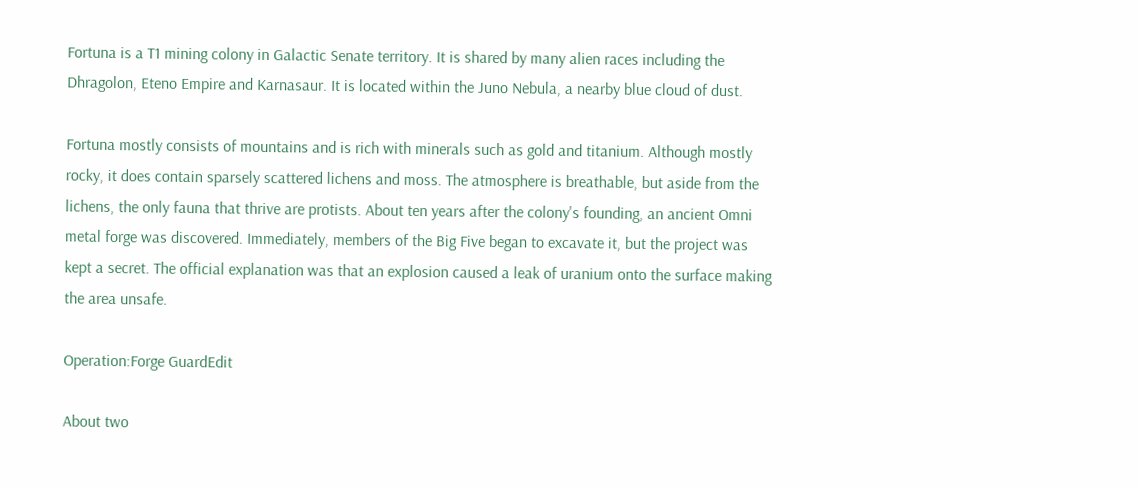Fortuna is a T1 mining colony in Galactic Senate territory. It is shared by many alien races including the Dhragolon, Eteno Empire and Karnasaur. It is located within the Juno Nebula, a nearby blue cloud of dust.

Fortuna mostly consists of mountains and is rich with minerals such as gold and titanium. Although mostly rocky, it does contain sparsely scattered lichens and moss. The atmosphere is breathable, but aside from the lichens, the only fauna that thrive are protists. About ten years after the colony's founding, an ancient Omni metal forge was discovered. Immediately, members of the Big Five began to excavate it, but the project was kept a secret. The official explanation was that an explosion caused a leak of uranium onto the surface making the area unsafe.

Operation:Forge GuardEdit

About two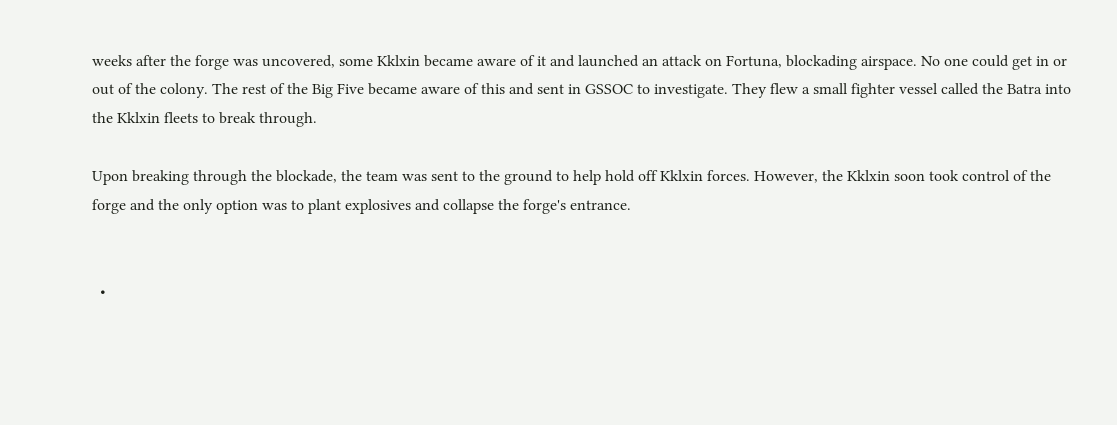weeks after the forge was uncovered, some Kklxin became aware of it and launched an attack on Fortuna, blockading airspace. No one could get in or out of the colony. The rest of the Big Five became aware of this and sent in GSSOC to investigate. They flew a small fighter vessel called the Batra into the Kklxin fleets to break through.

Upon breaking through the blockade, the team was sent to the ground to help hold off Kklxin forces. However, the Kklxin soon took control of the forge and the only option was to plant explosives and collapse the forge's entrance.


  •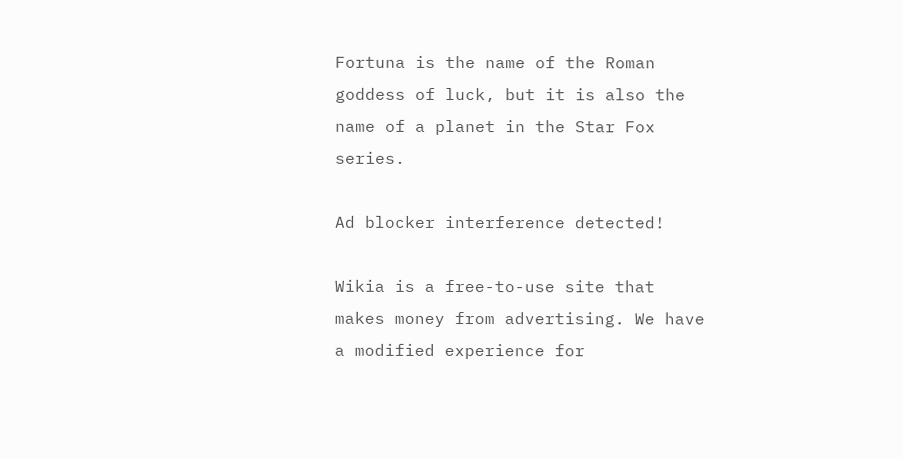Fortuna is the name of the Roman goddess of luck, but it is also the name of a planet in the Star Fox series.

Ad blocker interference detected!

Wikia is a free-to-use site that makes money from advertising. We have a modified experience for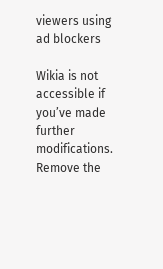viewers using ad blockers

Wikia is not accessible if you’ve made further modifications. Remove the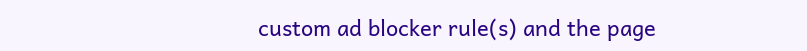custom ad blocker rule(s) and the page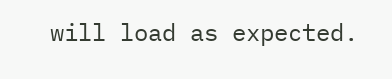will load as expected.